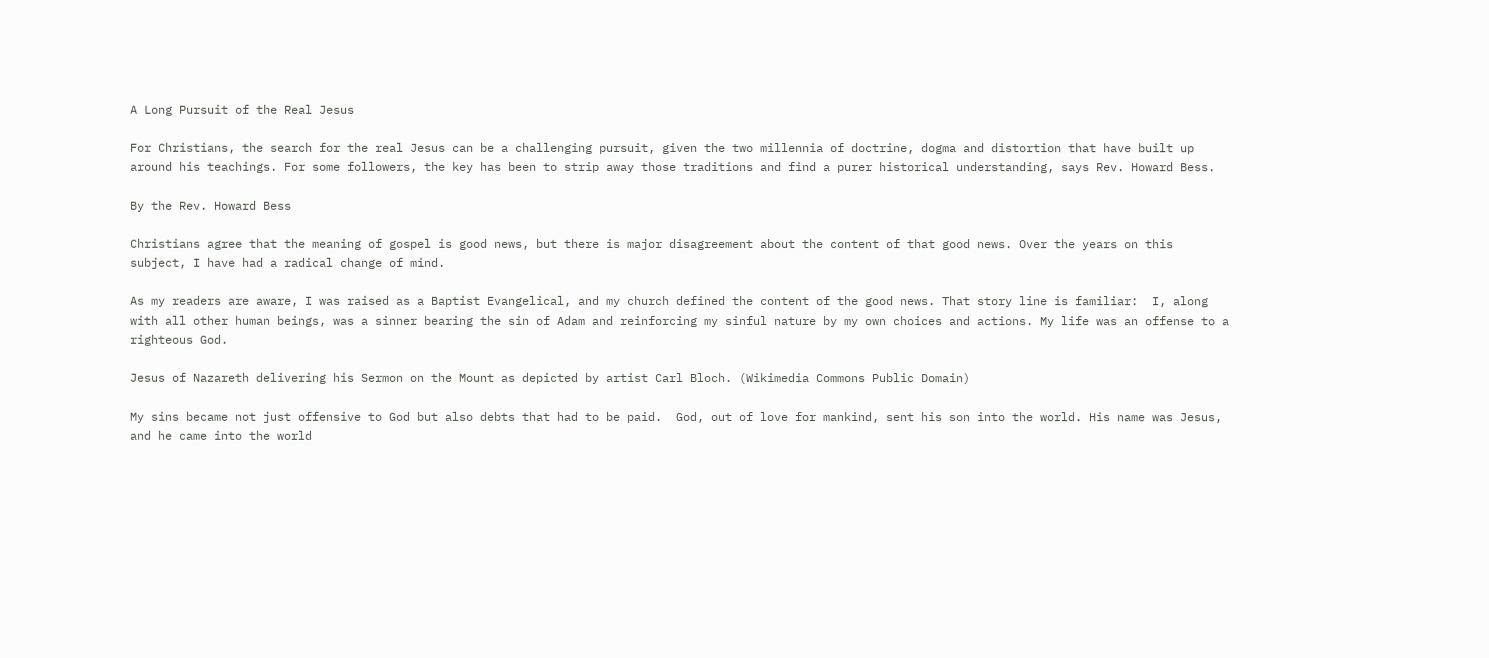A Long Pursuit of the Real Jesus

For Christians, the search for the real Jesus can be a challenging pursuit, given the two millennia of doctrine, dogma and distortion that have built up around his teachings. For some followers, the key has been to strip away those traditions and find a purer historical understanding, says Rev. Howard Bess.

By the Rev. Howard Bess

Christians agree that the meaning of gospel is good news, but there is major disagreement about the content of that good news. Over the years on this subject, I have had a radical change of mind.

As my readers are aware, I was raised as a Baptist Evangelical, and my church defined the content of the good news. That story line is familiar:  I, along with all other human beings, was a sinner bearing the sin of Adam and reinforcing my sinful nature by my own choices and actions. My life was an offense to a righteous God.

Jesus of Nazareth delivering his Sermon on the Mount as depicted by artist Carl Bloch. (Wikimedia Commons Public Domain)

My sins became not just offensive to God but also debts that had to be paid.  God, out of love for mankind, sent his son into the world. His name was Jesus, and he came into the world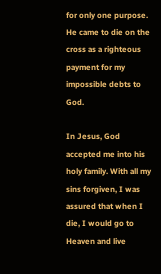for only one purpose. He came to die on the cross as a righteous payment for my impossible debts to God.

In Jesus, God accepted me into his holy family. With all my sins forgiven, I was assured that when I die, I would go to Heaven and live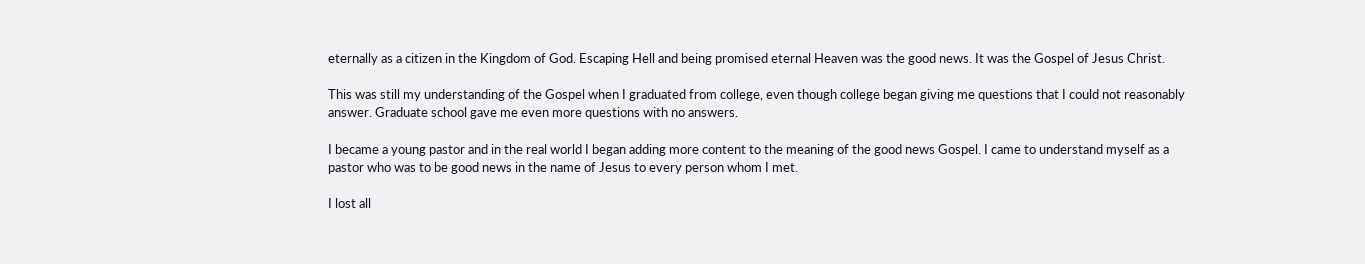eternally as a citizen in the Kingdom of God. Escaping Hell and being promised eternal Heaven was the good news. It was the Gospel of Jesus Christ.

This was still my understanding of the Gospel when I graduated from college, even though college began giving me questions that I could not reasonably answer. Graduate school gave me even more questions with no answers.

I became a young pastor and in the real world I began adding more content to the meaning of the good news Gospel. I came to understand myself as a pastor who was to be good news in the name of Jesus to every person whom I met.

I lost all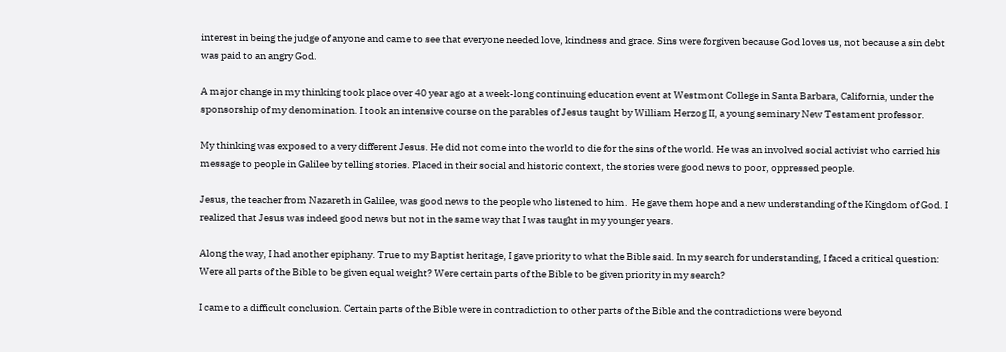interest in being the judge of anyone and came to see that everyone needed love, kindness and grace. Sins were forgiven because God loves us, not because a sin debt was paid to an angry God.

A major change in my thinking took place over 40 year ago at a week-long continuing education event at Westmont College in Santa Barbara, California, under the sponsorship of my denomination. I took an intensive course on the parables of Jesus taught by William Herzog II, a young seminary New Testament professor.

My thinking was exposed to a very different Jesus. He did not come into the world to die for the sins of the world. He was an involved social activist who carried his message to people in Galilee by telling stories. Placed in their social and historic context, the stories were good news to poor, oppressed people.

Jesus, the teacher from Nazareth in Galilee, was good news to the people who listened to him.  He gave them hope and a new understanding of the Kingdom of God. I realized that Jesus was indeed good news but not in the same way that I was taught in my younger years.

Along the way, I had another epiphany. True to my Baptist heritage, I gave priority to what the Bible said. In my search for understanding, I faced a critical question: Were all parts of the Bible to be given equal weight? Were certain parts of the Bible to be given priority in my search?

I came to a difficult conclusion. Certain parts of the Bible were in contradiction to other parts of the Bible and the contradictions were beyond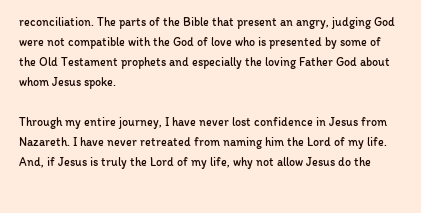reconciliation. The parts of the Bible that present an angry, judging God were not compatible with the God of love who is presented by some of the Old Testament prophets and especially the loving Father God about whom Jesus spoke.

Through my entire journey, I have never lost confidence in Jesus from Nazareth. I have never retreated from naming him the Lord of my life. And, if Jesus is truly the Lord of my life, why not allow Jesus do the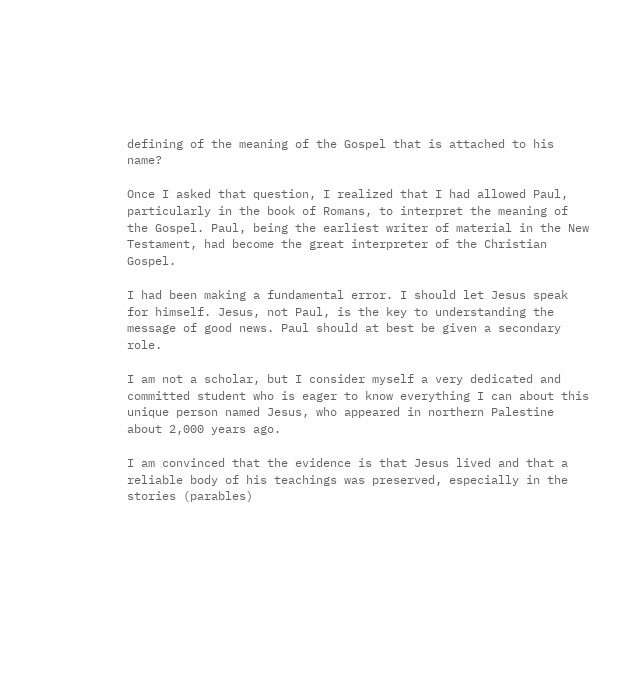defining of the meaning of the Gospel that is attached to his name?

Once I asked that question, I realized that I had allowed Paul, particularly in the book of Romans, to interpret the meaning of the Gospel. Paul, being the earliest writer of material in the New Testament, had become the great interpreter of the Christian Gospel.

I had been making a fundamental error. I should let Jesus speak for himself. Jesus, not Paul, is the key to understanding the message of good news. Paul should at best be given a secondary role.

I am not a scholar, but I consider myself a very dedicated and committed student who is eager to know everything I can about this unique person named Jesus, who appeared in northern Palestine about 2,000 years ago.

I am convinced that the evidence is that Jesus lived and that a reliable body of his teachings was preserved, especially in the stories (parables)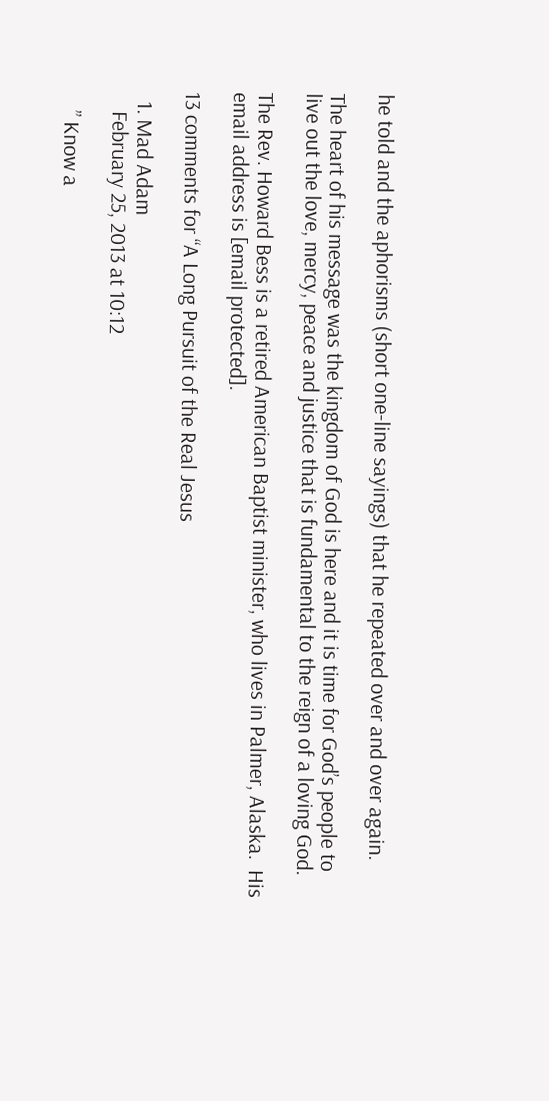he told and the aphorisms (short one-line sayings) that he repeated over and over again.

The heart of his message was the kingdom of God is here and it is time for God’s people to live out the love, mercy, peace and justice that is fundamental to the reign of a loving God.

The Rev. Howard Bess is a retired American Baptist minister, who lives in Palmer, Alaska.  His email address is [email protected].

13 comments for “A Long Pursuit of the Real Jesus

  1. Mad Adam
    February 25, 2013 at 10:12

    ” Know a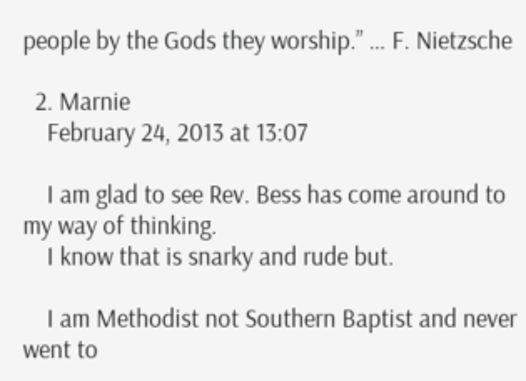people by the Gods they worship.” … F. Nietzsche

  2. Marnie
    February 24, 2013 at 13:07

    I am glad to see Rev. Bess has come around to my way of thinking.
    I know that is snarky and rude but.

    I am Methodist not Southern Baptist and never went to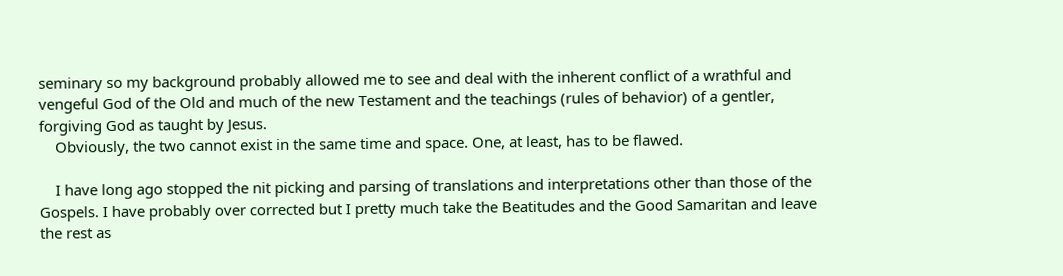seminary so my background probably allowed me to see and deal with the inherent conflict of a wrathful and vengeful God of the Old and much of the new Testament and the teachings (rules of behavior) of a gentler, forgiving God as taught by Jesus.
    Obviously, the two cannot exist in the same time and space. One, at least, has to be flawed.

    I have long ago stopped the nit picking and parsing of translations and interpretations other than those of the Gospels. I have probably over corrected but I pretty much take the Beatitudes and the Good Samaritan and leave the rest as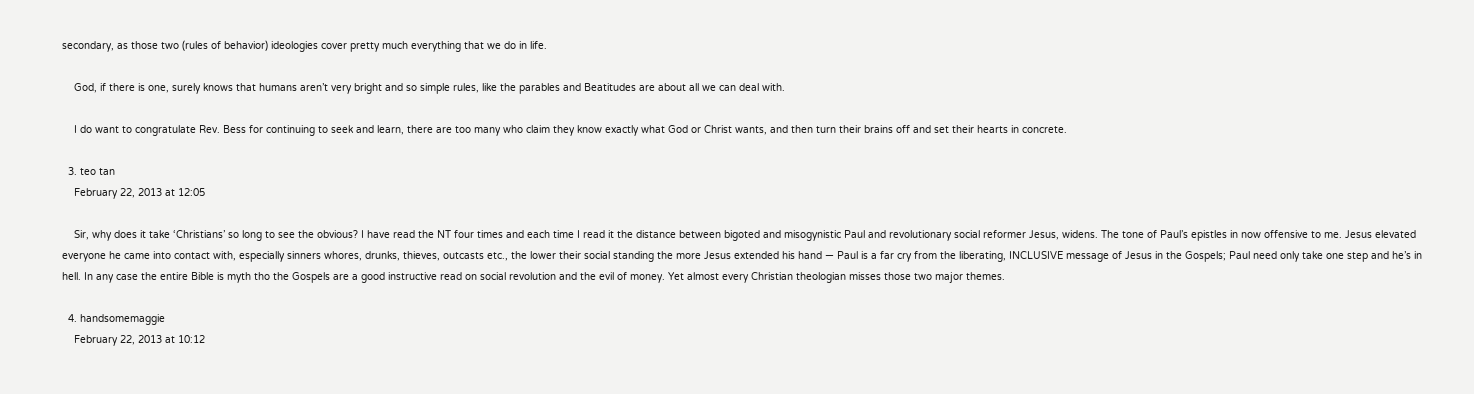secondary, as those two (rules of behavior) ideologies cover pretty much everything that we do in life.

    God, if there is one, surely knows that humans aren’t very bright and so simple rules, like the parables and Beatitudes are about all we can deal with.

    I do want to congratulate Rev. Bess for continuing to seek and learn, there are too many who claim they know exactly what God or Christ wants, and then turn their brains off and set their hearts in concrete.

  3. teo tan
    February 22, 2013 at 12:05

    Sir, why does it take ‘Christians’ so long to see the obvious? I have read the NT four times and each time I read it the distance between bigoted and misogynistic Paul and revolutionary social reformer Jesus, widens. The tone of Paul’s epistles in now offensive to me. Jesus elevated everyone he came into contact with, especially sinners whores, drunks, thieves, outcasts etc., the lower their social standing the more Jesus extended his hand — Paul is a far cry from the liberating, INCLUSIVE message of Jesus in the Gospels; Paul need only take one step and he’s in hell. In any case the entire Bible is myth tho the Gospels are a good instructive read on social revolution and the evil of money. Yet almost every Christian theologian misses those two major themes.

  4. handsomemaggie
    February 22, 2013 at 10:12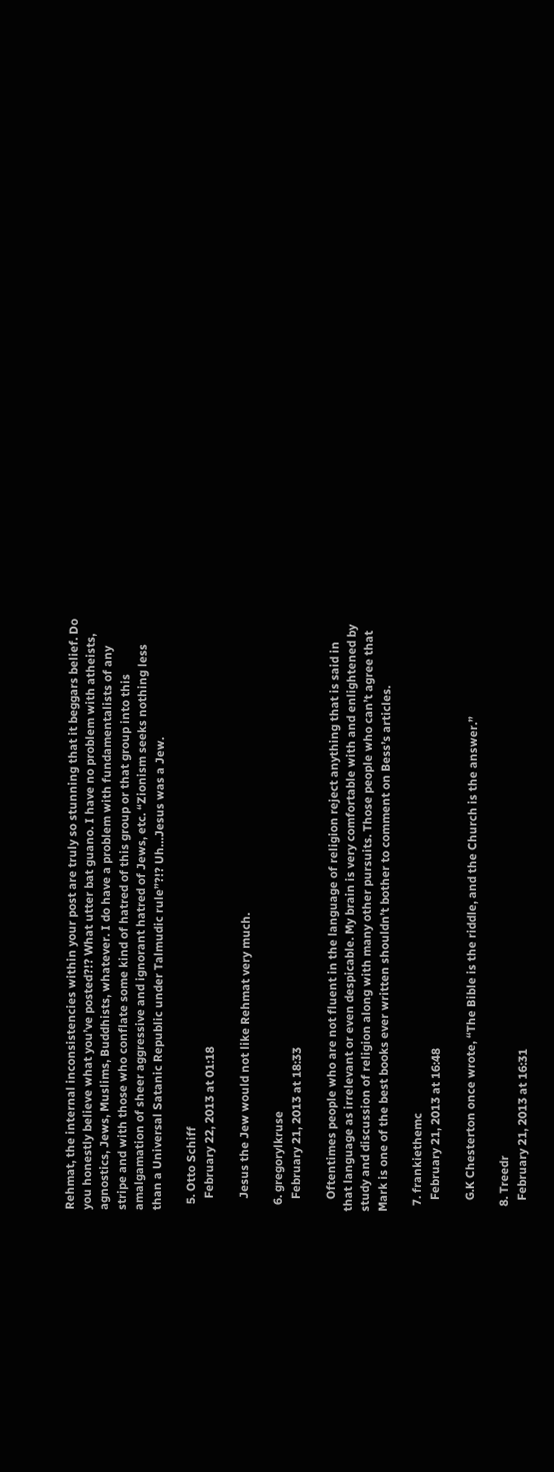Rehmat, the internal inconsistencies within your post are truly so stunning that it beggars belief. Do you honestly believe what you’ve posted?!? What utter bat guano. I have no problem with atheists, agnostics, Jews, Muslims, Buddhists, whatever. I do have a problem with fundamentalists of any stripe and with those who conflate some kind of hatred of this group or that group into this amalgamation of sheer aggressive and ignorant hatred of Jews, etc. “Zionism seeks nothing less than a Universal Satanic Republic under Talmudic rule”?!? Uh…Jesus was a Jew.

  5. Otto Schiff
    February 22, 2013 at 01:18

    Jesus the Jew would not like Rehmat very much.

  6. gregorylkruse
    February 21, 2013 at 18:33

    Oftentimes people who are not fluent in the language of religion reject anything that is said in that language as irrelevant or even despicable. My brain is very comfortable with and enlightened by study and discussion of religion along with many other pursuits. Those people who can’t agree that Mark is one of the best books ever written shouldn’t bother to comment on Bess’s articles.

  7. frankiethemc
    February 21, 2013 at 16:48

    G.K Chesterton once wrote, “The Bible is the riddle, and the Church is the answer.”

  8. Treedr
    February 21, 2013 at 16:31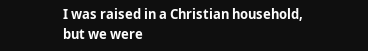I was raised in a Christian household, but we were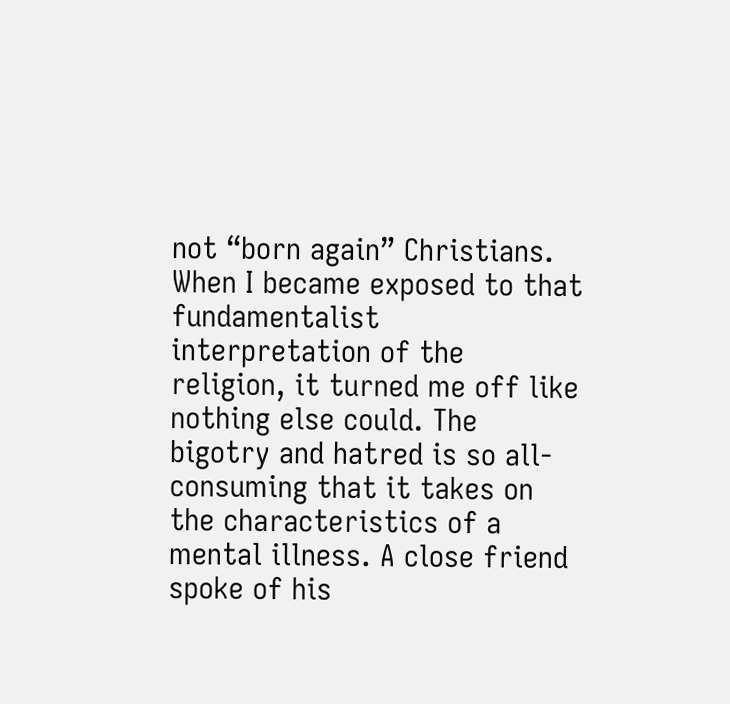not “born again” Christians. When I became exposed to that fundamentalist interpretation of the religion, it turned me off like nothing else could. The bigotry and hatred is so all-consuming that it takes on the characteristics of a mental illness. A close friend spoke of his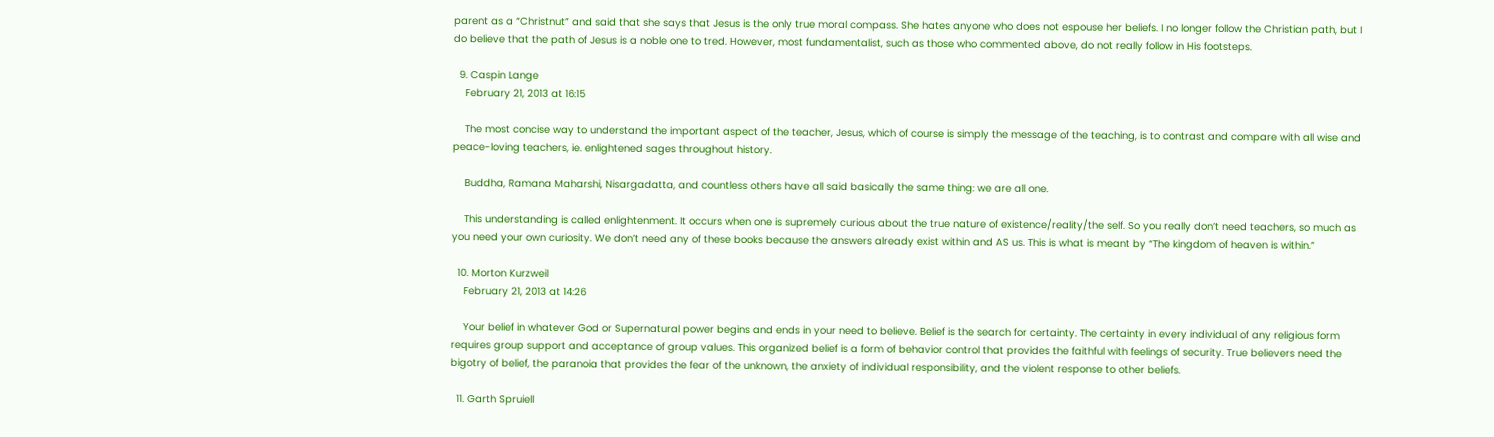parent as a “Christnut” and said that she says that Jesus is the only true moral compass. She hates anyone who does not espouse her beliefs. I no longer follow the Christian path, but I do believe that the path of Jesus is a noble one to tred. However, most fundamentalist, such as those who commented above, do not really follow in His footsteps.

  9. Caspin Lange
    February 21, 2013 at 16:15

    The most concise way to understand the important aspect of the teacher, Jesus, which of course is simply the message of the teaching, is to contrast and compare with all wise and peace-loving teachers, ie. enlightened sages throughout history.

    Buddha, Ramana Maharshi, Nisargadatta, and countless others have all said basically the same thing: we are all one.

    This understanding is called enlightenment. It occurs when one is supremely curious about the true nature of existence/reality/the self. So you really don’t need teachers, so much as you need your own curiosity. We don’t need any of these books because the answers already exist within and AS us. This is what is meant by “The kingdom of heaven is within.”

  10. Morton Kurzweil
    February 21, 2013 at 14:26

    Your belief in whatever God or Supernatural power begins and ends in your need to believe. Belief is the search for certainty. The certainty in every individual of any religious form requires group support and acceptance of group values. This organized belief is a form of behavior control that provides the faithful with feelings of security. True believers need the bigotry of belief, the paranoia that provides the fear of the unknown, the anxiety of individual responsibility, and the violent response to other beliefs.

  11. Garth Spruiell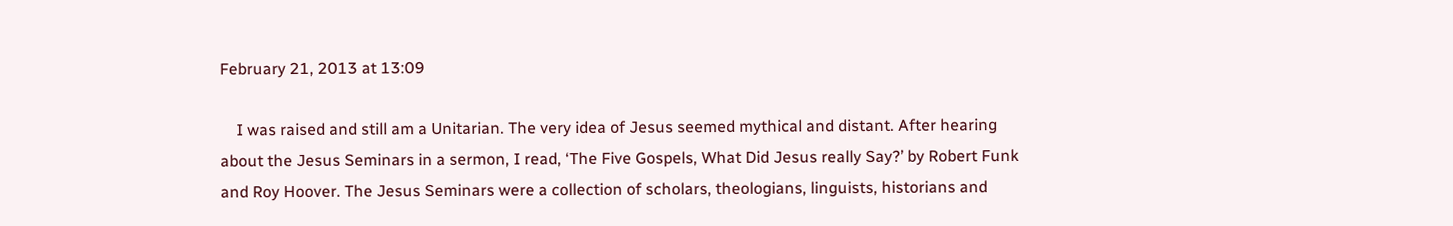February 21, 2013 at 13:09

    I was raised and still am a Unitarian. The very idea of Jesus seemed mythical and distant. After hearing about the Jesus Seminars in a sermon, I read, ‘The Five Gospels, What Did Jesus really Say?’ by Robert Funk and Roy Hoover. The Jesus Seminars were a collection of scholars, theologians, linguists, historians and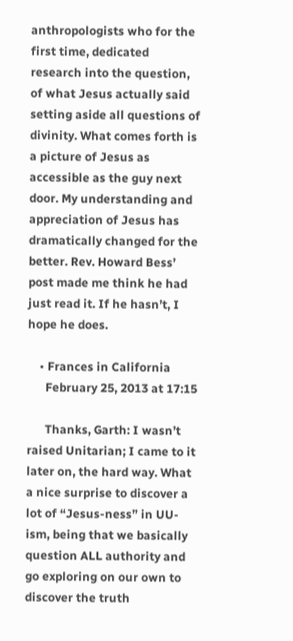anthropologists who for the first time, dedicated research into the question, of what Jesus actually said setting aside all questions of divinity. What comes forth is a picture of Jesus as accessible as the guy next door. My understanding and appreciation of Jesus has dramatically changed for the better. Rev. Howard Bess’ post made me think he had just read it. If he hasn’t, I hope he does.

    • Frances in California
      February 25, 2013 at 17:15

      Thanks, Garth: I wasn’t raised Unitarian; I came to it later on, the hard way. What a nice surprise to discover a lot of “Jesus-ness” in UU-ism, being that we basically question ALL authority and go exploring on our own to discover the truth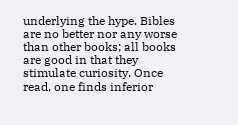underlying the hype. Bibles are no better nor any worse than other books; all books are good in that they stimulate curiosity. Once read, one finds inferior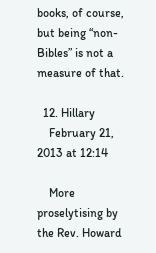books, of course, but being “non-Bibles” is not a measure of that.

  12. Hillary
    February 21, 2013 at 12:14

    More proselytising by the Rev. Howard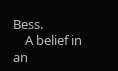Bess.
    A belief in an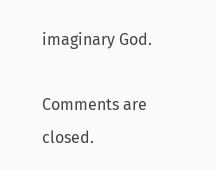imaginary God.

Comments are closed.